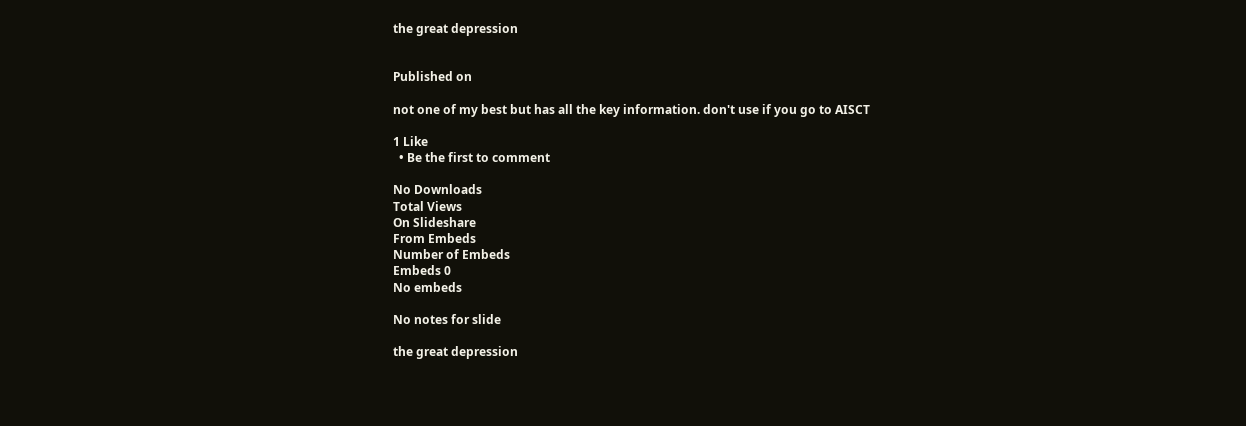the great depression


Published on

not one of my best but has all the key information. don't use if you go to AISCT

1 Like
  • Be the first to comment

No Downloads
Total Views
On Slideshare
From Embeds
Number of Embeds
Embeds 0
No embeds

No notes for slide

the great depression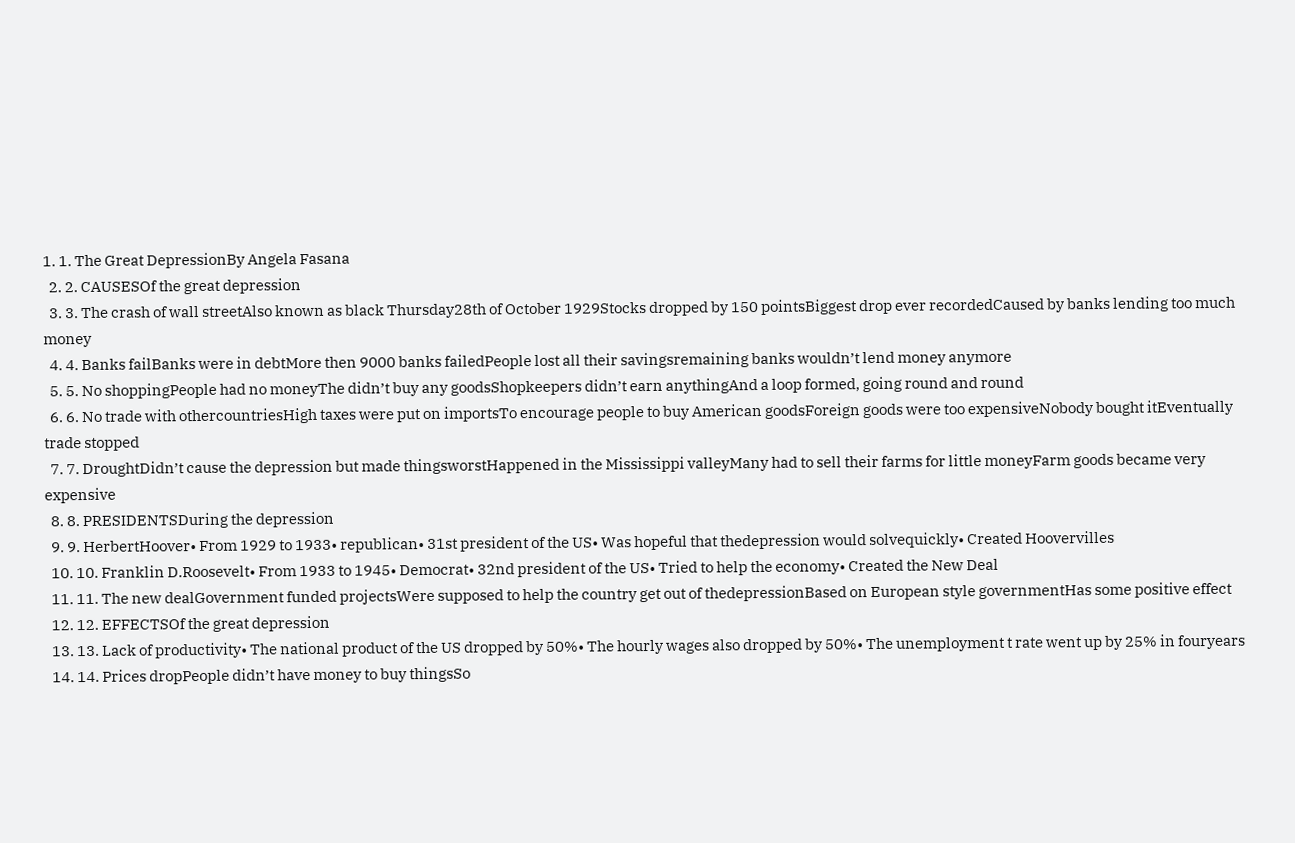1. 1. The Great DepressionBy Angela Fasana
  2. 2. CAUSESOf the great depression
  3. 3. The crash of wall streetAlso known as black Thursday28th of October 1929Stocks dropped by 150 pointsBiggest drop ever recordedCaused by banks lending too much money
  4. 4. Banks failBanks were in debtMore then 9000 banks failedPeople lost all their savingsremaining banks wouldn’t lend money anymore
  5. 5. No shoppingPeople had no moneyThe didn’t buy any goodsShopkeepers didn’t earn anythingAnd a loop formed, going round and round
  6. 6. No trade with othercountriesHigh taxes were put on importsTo encourage people to buy American goodsForeign goods were too expensiveNobody bought itEventually trade stopped
  7. 7. DroughtDidn’t cause the depression but made thingsworstHappened in the Mississippi valleyMany had to sell their farms for little moneyFarm goods became very expensive
  8. 8. PRESIDENTSDuring the depression
  9. 9. HerbertHoover• From 1929 to 1933• republican• 31st president of the US• Was hopeful that thedepression would solvequickly• Created Hoovervilles
  10. 10. Franklin D.Roosevelt• From 1933 to 1945• Democrat• 32nd president of the US• Tried to help the economy• Created the New Deal
  11. 11. The new dealGovernment funded projectsWere supposed to help the country get out of thedepressionBased on European style governmentHas some positive effect
  12. 12. EFFECTSOf the great depression
  13. 13. Lack of productivity• The national product of the US dropped by 50%• The hourly wages also dropped by 50%• The unemployment t rate went up by 25% in fouryears
  14. 14. Prices dropPeople didn’t have money to buy thingsSo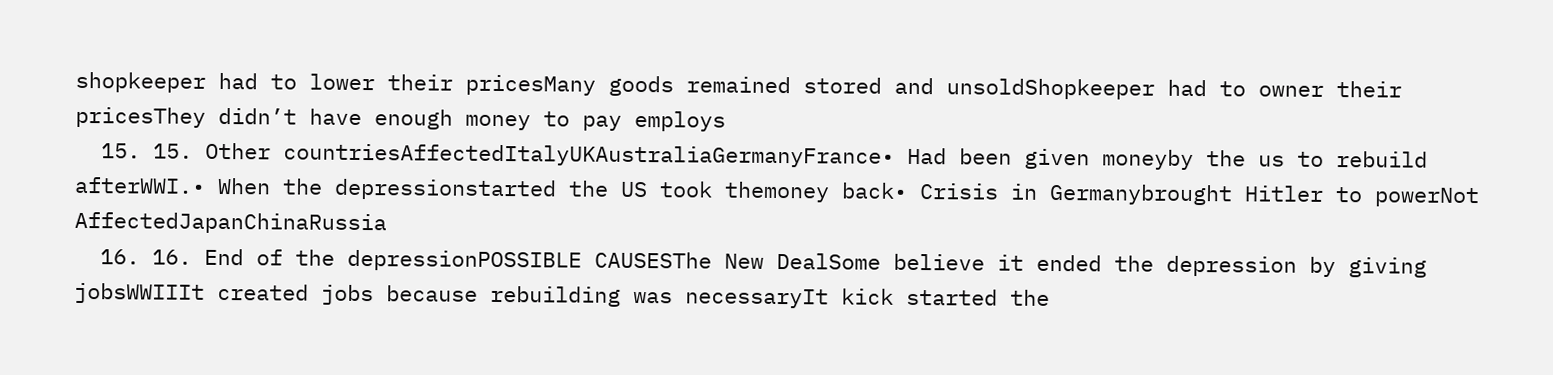shopkeeper had to lower their pricesMany goods remained stored and unsoldShopkeeper had to owner their pricesThey didn’t have enough money to pay employs
  15. 15. Other countriesAffectedItalyUKAustraliaGermanyFrance• Had been given moneyby the us to rebuild afterWWI.• When the depressionstarted the US took themoney back• Crisis in Germanybrought Hitler to powerNot AffectedJapanChinaRussia
  16. 16. End of the depressionPOSSIBLE CAUSESThe New DealSome believe it ended the depression by giving jobsWWIIIt created jobs because rebuilding was necessaryIt kick started the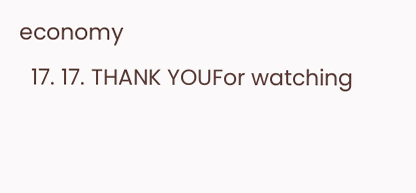economy
  17. 17. THANK YOUFor watching